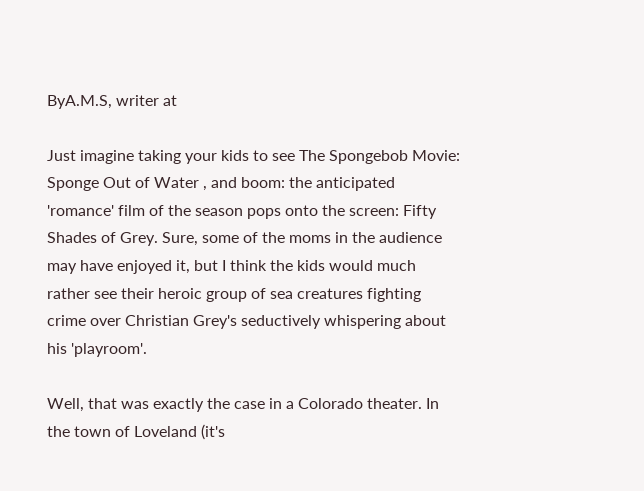ByA.M.S, writer at

Just imagine taking your kids to see The Spongebob Movie: Sponge Out of Water , and boom: the anticipated 'romance' film of the season pops onto the screen: Fifty Shades of Grey. Sure, some of the moms in the audience may have enjoyed it, but I think the kids would much rather see their heroic group of sea creatures fighting crime over Christian Grey's seductively whispering about his 'playroom'.

Well, that was exactly the case in a Colorado theater. In the town of Loveland (it's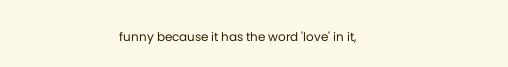funny because it has the word 'love' in it,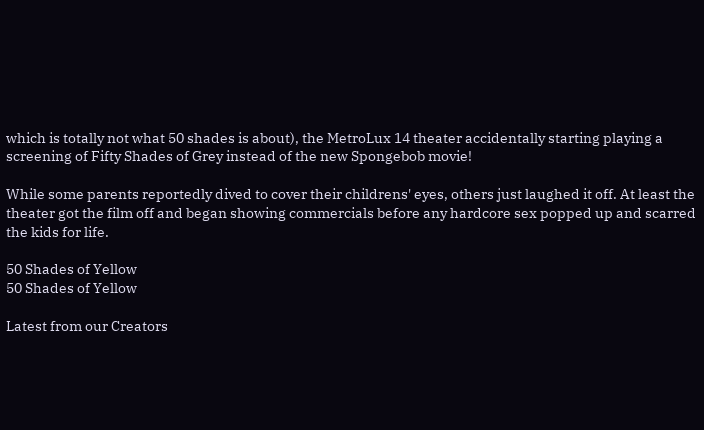which is totally not what 50 shades is about), the MetroLux 14 theater accidentally starting playing a screening of Fifty Shades of Grey instead of the new Spongebob movie!

While some parents reportedly dived to cover their childrens' eyes, others just laughed it off. At least the theater got the film off and began showing commercials before any hardcore sex popped up and scarred the kids for life.

50 Shades of Yellow
50 Shades of Yellow

Latest from our Creators